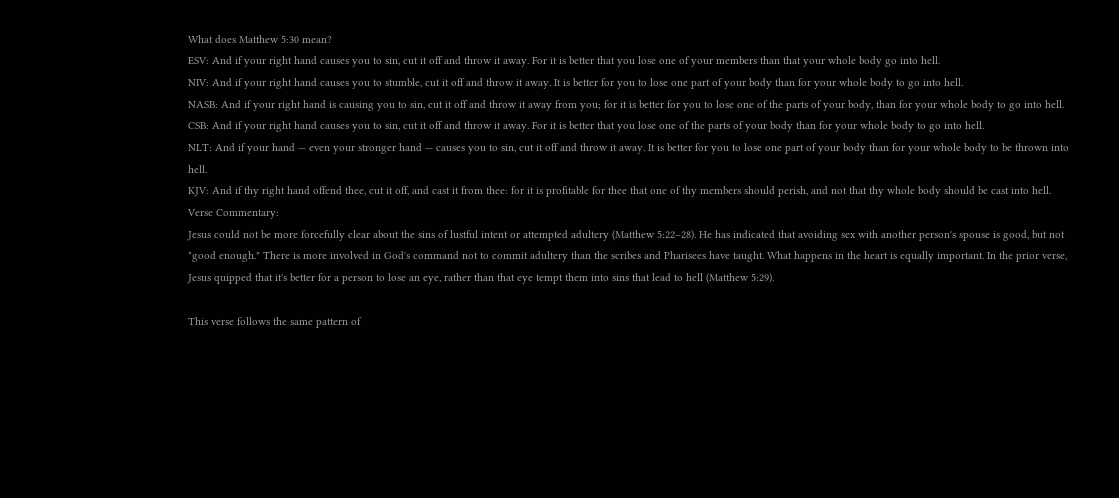What does Matthew 5:30 mean?
ESV: And if your right hand causes you to sin, cut it off and throw it away. For it is better that you lose one of your members than that your whole body go into hell.
NIV: And if your right hand causes you to stumble, cut it off and throw it away. It is better for you to lose one part of your body than for your whole body to go into hell.
NASB: And if your right hand is causing you to sin, cut it off and throw it away from you; for it is better for you to lose one of the parts of your body, than for your whole body to go into hell.
CSB: And if your right hand causes you to sin, cut it off and throw it away. For it is better that you lose one of the parts of your body than for your whole body to go into hell.
NLT: And if your hand — even your stronger hand — causes you to sin, cut it off and throw it away. It is better for you to lose one part of your body than for your whole body to be thrown into hell.
KJV: And if thy right hand offend thee, cut it off, and cast it from thee: for it is profitable for thee that one of thy members should perish, and not that thy whole body should be cast into hell.
Verse Commentary:
Jesus could not be more forcefully clear about the sins of lustful intent or attempted adultery (Matthew 5:22–28). He has indicated that avoiding sex with another person's spouse is good, but not "good enough." There is more involved in God's command not to commit adultery than the scribes and Pharisees have taught. What happens in the heart is equally important. In the prior verse, Jesus quipped that it's better for a person to lose an eye, rather than that eye tempt them into sins that lead to hell (Matthew 5:29).

This verse follows the same pattern of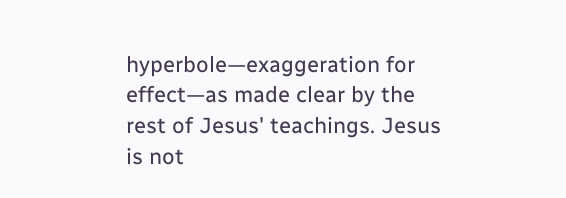hyperbole—exaggeration for effect—as made clear by the rest of Jesus' teachings. Jesus is not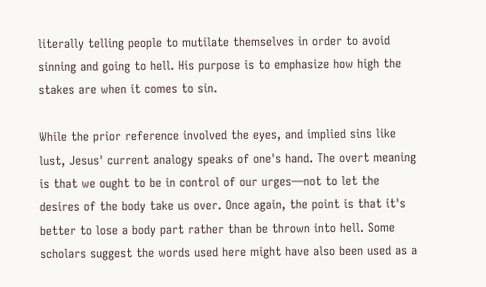literally telling people to mutilate themselves in order to avoid sinning and going to hell. His purpose is to emphasize how high the stakes are when it comes to sin.

While the prior reference involved the eyes, and implied sins like lust, Jesus' current analogy speaks of one's hand. The overt meaning is that we ought to be in control of our urges—not to let the desires of the body take us over. Once again, the point is that it's better to lose a body part rather than be thrown into hell. Some scholars suggest the words used here might have also been used as a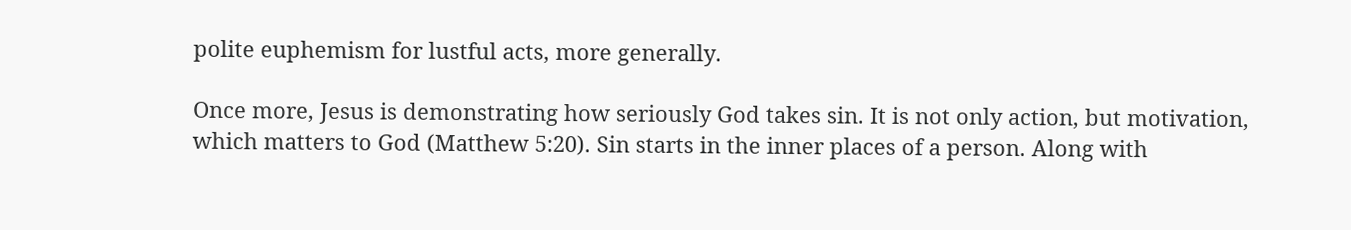polite euphemism for lustful acts, more generally.

Once more, Jesus is demonstrating how seriously God takes sin. It is not only action, but motivation, which matters to God (Matthew 5:20). Sin starts in the inner places of a person. Along with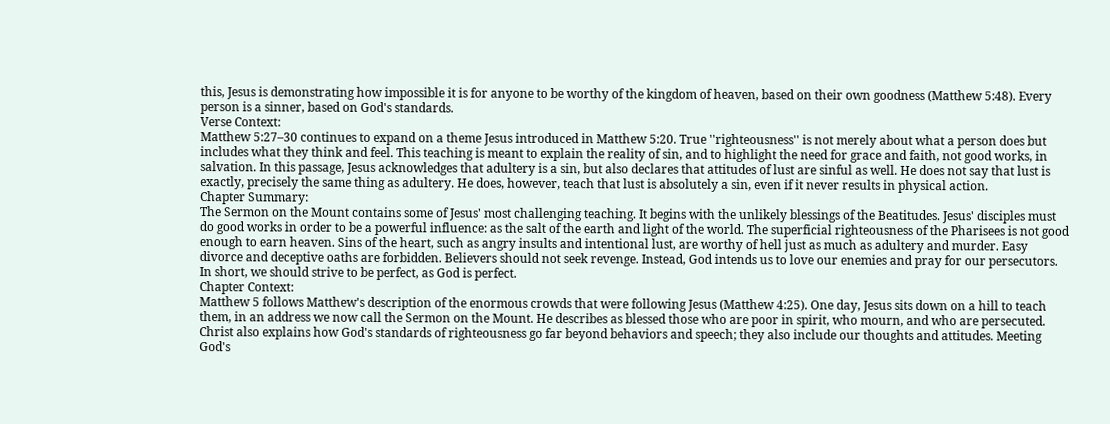this, Jesus is demonstrating how impossible it is for anyone to be worthy of the kingdom of heaven, based on their own goodness (Matthew 5:48). Every person is a sinner, based on God's standards.
Verse Context:
Matthew 5:27–30 continues to expand on a theme Jesus introduced in Matthew 5:20. True ''righteousness'' is not merely about what a person does but includes what they think and feel. This teaching is meant to explain the reality of sin, and to highlight the need for grace and faith, not good works, in salvation. In this passage, Jesus acknowledges that adultery is a sin, but also declares that attitudes of lust are sinful as well. He does not say that lust is exactly, precisely the same thing as adultery. He does, however, teach that lust is absolutely a sin, even if it never results in physical action.
Chapter Summary:
The Sermon on the Mount contains some of Jesus' most challenging teaching. It begins with the unlikely blessings of the Beatitudes. Jesus' disciples must do good works in order to be a powerful influence: as the salt of the earth and light of the world. The superficial righteousness of the Pharisees is not good enough to earn heaven. Sins of the heart, such as angry insults and intentional lust, are worthy of hell just as much as adultery and murder. Easy divorce and deceptive oaths are forbidden. Believers should not seek revenge. Instead, God intends us to love our enemies and pray for our persecutors. In short, we should strive to be perfect, as God is perfect.
Chapter Context:
Matthew 5 follows Matthew's description of the enormous crowds that were following Jesus (Matthew 4:25). One day, Jesus sits down on a hill to teach them, in an address we now call the Sermon on the Mount. He describes as blessed those who are poor in spirit, who mourn, and who are persecuted. Christ also explains how God's standards of righteousness go far beyond behaviors and speech; they also include our thoughts and attitudes. Meeting God's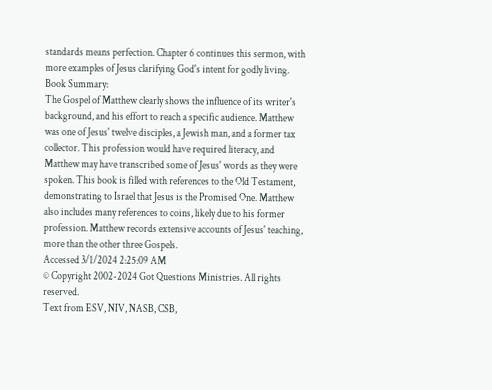standards means perfection. Chapter 6 continues this sermon, with more examples of Jesus clarifying God's intent for godly living.
Book Summary:
The Gospel of Matthew clearly shows the influence of its writer's background, and his effort to reach a specific audience. Matthew was one of Jesus' twelve disciples, a Jewish man, and a former tax collector. This profession would have required literacy, and Matthew may have transcribed some of Jesus' words as they were spoken. This book is filled with references to the Old Testament, demonstrating to Israel that Jesus is the Promised One. Matthew also includes many references to coins, likely due to his former profession. Matthew records extensive accounts of Jesus' teaching, more than the other three Gospels.
Accessed 3/1/2024 2:25:09 AM
© Copyright 2002-2024 Got Questions Ministries. All rights reserved.
Text from ESV, NIV, NASB, CSB,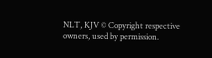NLT, KJV © Copyright respective owners, used by permission.